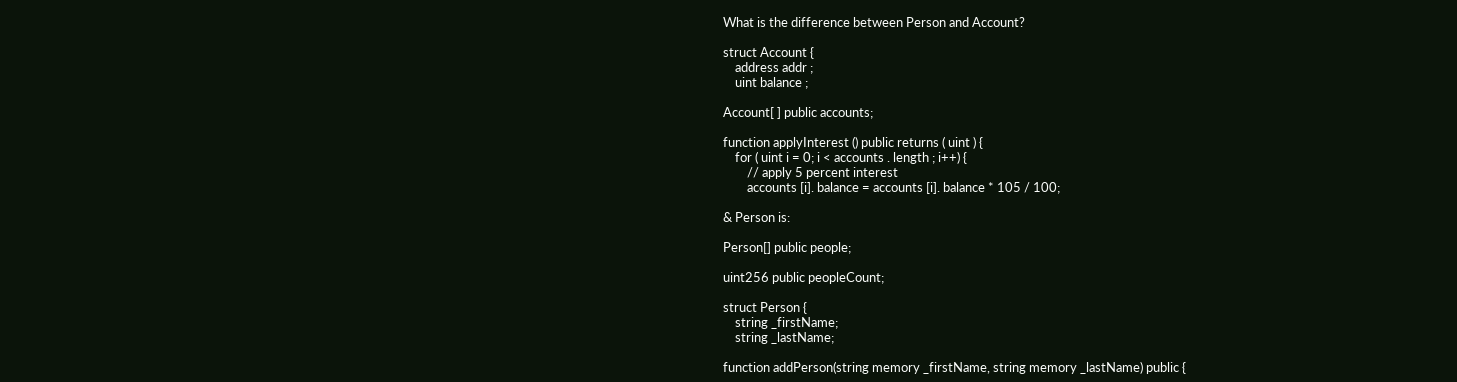What is the difference between Person and Account?

struct Account {
    address addr ;
    uint balance ;

Account[ ] public accounts;

function applyInterest () public returns ( uint ) {
    for ( uint i = 0; i < accounts . length ; i++) {
        // apply 5 percent interest
        accounts [i]. balance = accounts [i]. balance * 105 / 100;

& Person is:

Person[] public people;

uint256 public peopleCount;

struct Person {
    string _firstName;
    string _lastName;

function addPerson(string memory _firstName, string memory _lastName) public {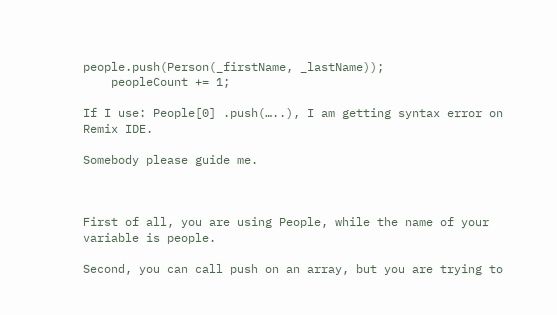people.push(Person(_firstName, _lastName));
    peopleCount += 1;

If I use: People[0] .push(…..), I am getting syntax error on Remix IDE.

Somebody please guide me.



First of all, you are using People, while the name of your variable is people.

Second, you can call push on an array, but you are trying to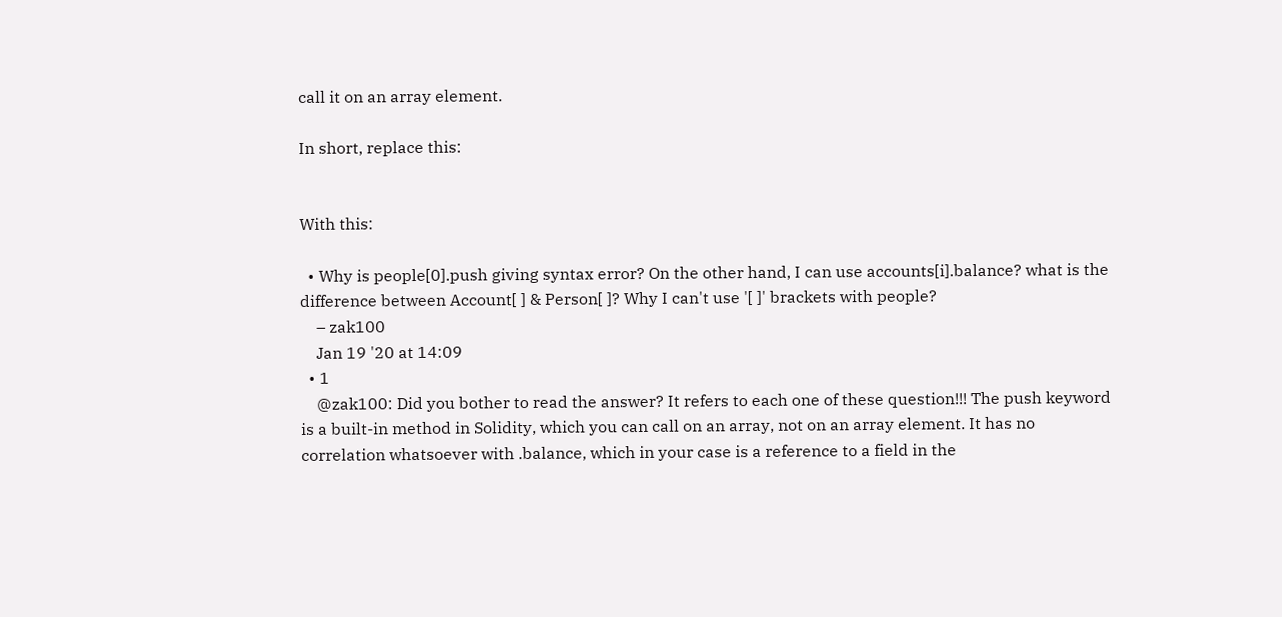call it on an array element.

In short, replace this:


With this:

  • Why is people[0].push giving syntax error? On the other hand, I can use accounts[i].balance? what is the difference between Account[ ] & Person[ ]? Why I can't use '[ ]' brackets with people?
    – zak100
    Jan 19 '20 at 14:09
  • 1
    @zak100: Did you bother to read the answer? It refers to each one of these question!!! The push keyword is a built-in method in Solidity, which you can call on an array, not on an array element. It has no correlation whatsoever with .balance, which in your case is a reference to a field in the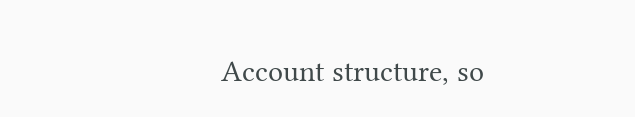Account structure, so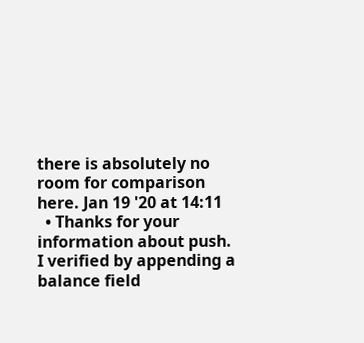there is absolutely no room for comparison here. Jan 19 '20 at 14:11
  • Thanks for your information about push. I verified by appending a balance field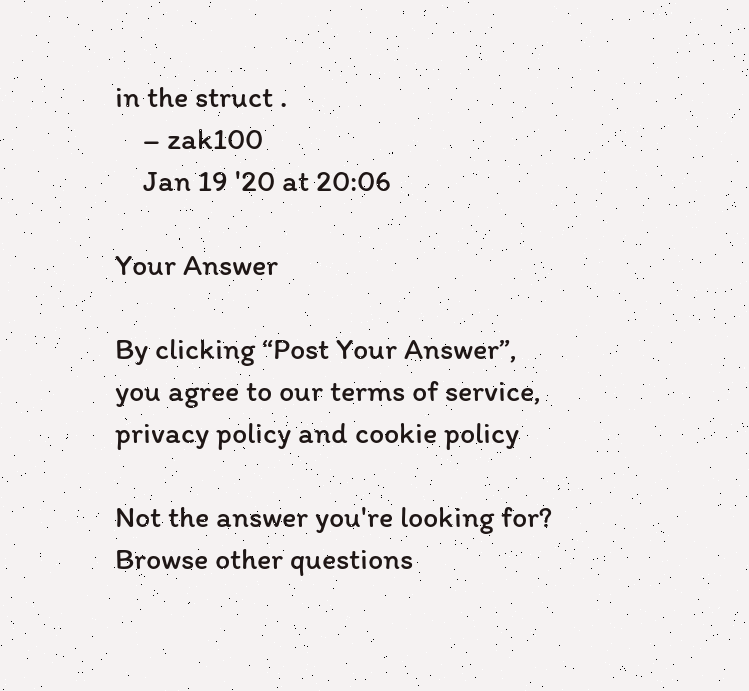in the struct .
    – zak100
    Jan 19 '20 at 20:06

Your Answer

By clicking “Post Your Answer”, you agree to our terms of service, privacy policy and cookie policy

Not the answer you're looking for? Browse other questions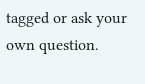tagged or ask your own question.